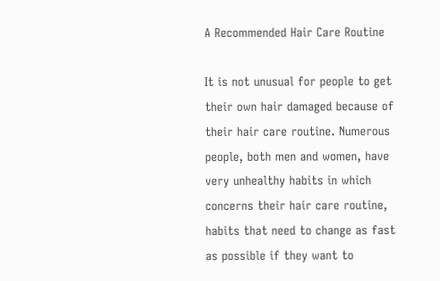A Recommended Hair Care Routine

It is not unusual for people to get their own hair damaged because of their hair care routine. Numerous people, both men and women, have very unhealthy habits in which concerns their hair care routine, habits that need to change as fast as possible if they want to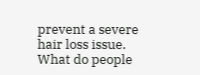prevent a severe hair loss issue. What do people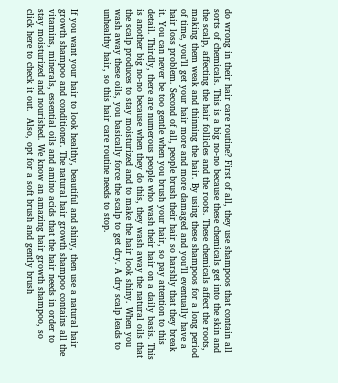do wrong in their hair care routine? First of all, they use shampoos that contain all sorts of chemicals. This is a big no-no because these chemicals get into the skin and the scalp, affecting the hair follicles and the roots. These chemicals affect the roots, making them weak and thinning the hair. By using these shampoos for a long period of time, you’ll get your hair more and more damaged and you’ll eventually have a hair loss problem. Second of all, people brush their hair so harshly that they break it. You can never be too gentle when you brush your hair, so pay attention to this detail. Thirdly, there are numerous people who wash their hair on a daily basis. This is another big no-no because when they do this, they wash away the natural oils that the scalp produces to stay moisturized and to make the hair look shiny. When you wash away these oils, you basically force the scalp to get dry. A dry scalp leads to unhealthy hair, so this hair care routine needs to stop.


If you want your hair to look healthy, beautiful and shiny, then use a natural hair growth shampoo and conditioner. The natural hair growth shampoo contains all the vitamins, minerals, essential oils and amino acids that the hair needs in order to stay moisturized and nourished. We know an amazing hair growth shampoo, so click here to check it out.  Also, opt for a soft brush and gently brush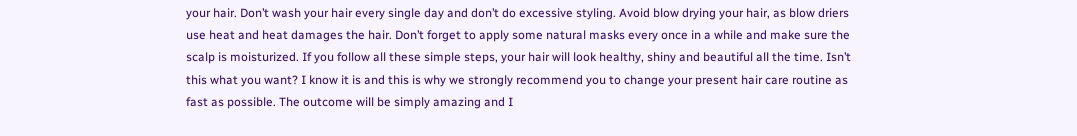your hair. Don’t wash your hair every single day and don’t do excessive styling. Avoid blow drying your hair, as blow driers use heat and heat damages the hair. Don’t forget to apply some natural masks every once in a while and make sure the scalp is moisturized. If you follow all these simple steps, your hair will look healthy, shiny and beautiful all the time. Isn’t this what you want? I know it is and this is why we strongly recommend you to change your present hair care routine as fast as possible. The outcome will be simply amazing and I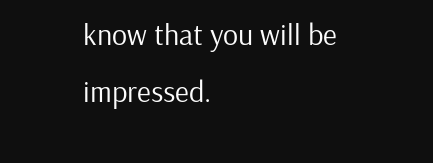know that you will be impressed.